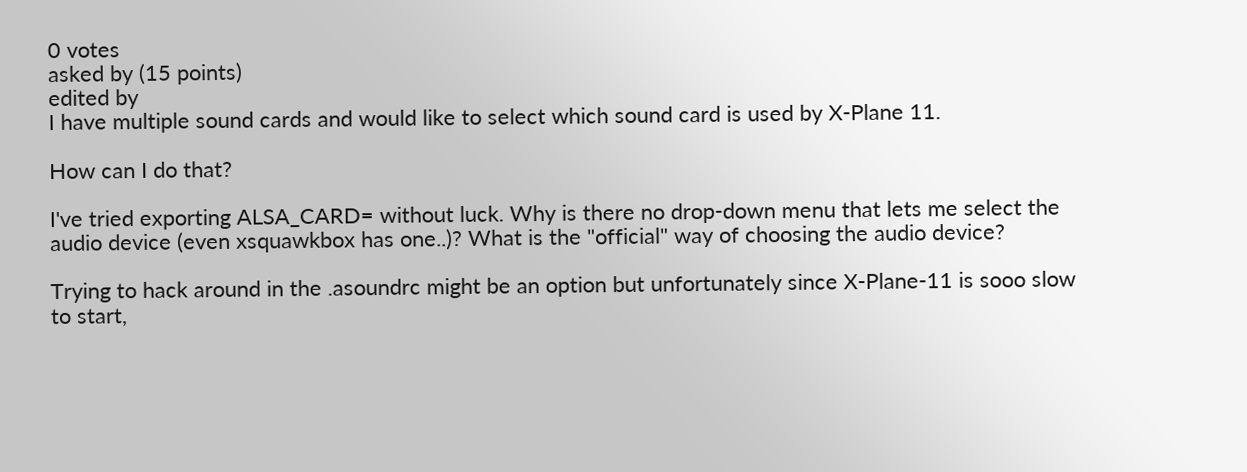0 votes
asked by (15 points)
edited by
I have multiple sound cards and would like to select which sound card is used by X-Plane 11.

How can I do that?

I've tried exporting ALSA_CARD= without luck. Why is there no drop-down menu that lets me select the audio device (even xsquawkbox has one..)? What is the "official" way of choosing the audio device?

Trying to hack around in the .asoundrc might be an option but unfortunately since X-Plane-11 is sooo slow to start,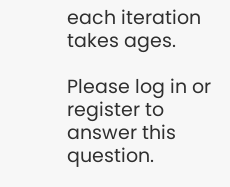each iteration takes ages.

Please log in or register to answer this question.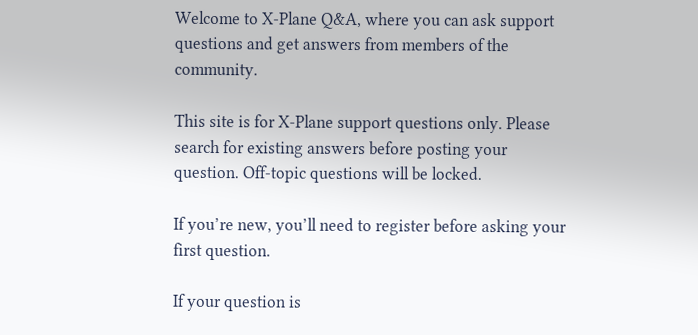Welcome to X-Plane Q&A, where you can ask support questions and get answers from members of the community.

This site is for X-Plane support questions only. Please search for existing answers before posting your question. Off-topic questions will be locked.

If you’re new, you’ll need to register before asking your first question.

If your question is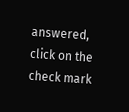answered, click on the check mark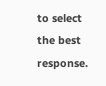to select the best response.